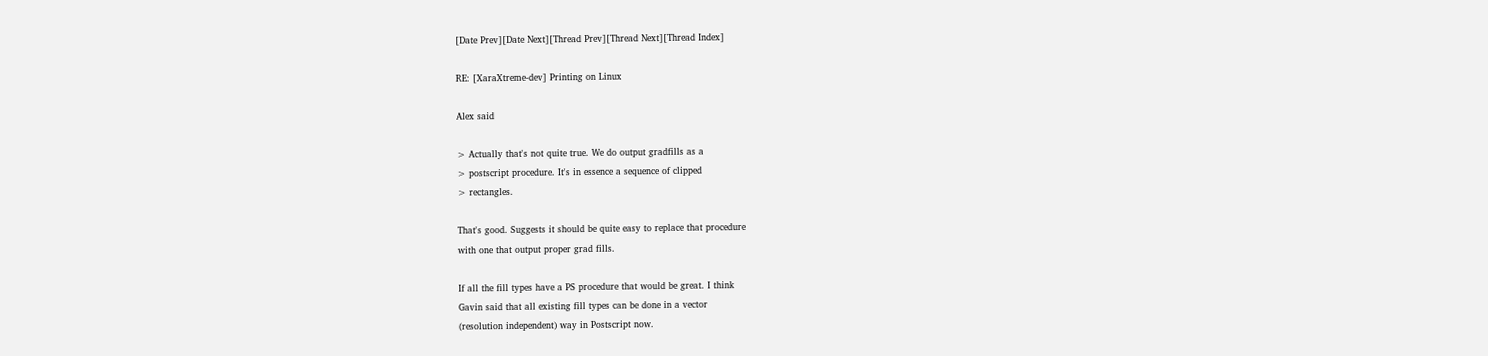[Date Prev][Date Next][Thread Prev][Thread Next][Thread Index]

RE: [XaraXtreme-dev] Printing on Linux

Alex said

> Actually that's not quite true. We do output gradfills as a
> postscript procedure. It's in essence a sequence of clipped
> rectangles.

That's good. Suggests it should be quite easy to replace that procedure
with one that output proper grad fills.

If all the fill types have a PS procedure that would be great. I think
Gavin said that all existing fill types can be done in a vector
(resolution independent) way in Postscript now.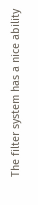The filter system has a nice ability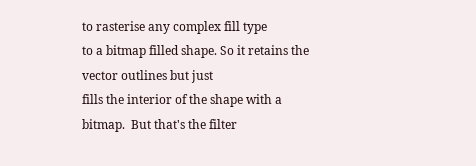to rasterise any complex fill type
to a bitmap filled shape. So it retains the vector outlines but just
fills the interior of the shape with a bitmap.  But that's the filter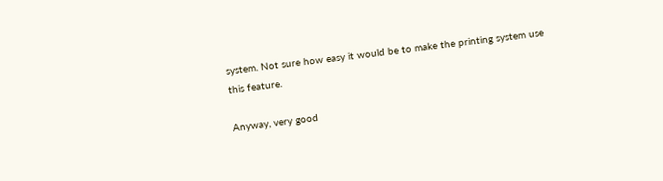system. Not sure how easy it would be to make the printing system use
this feature.

Anyway, very good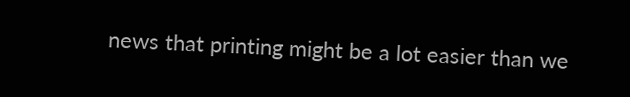news that printing might be a lot easier than we